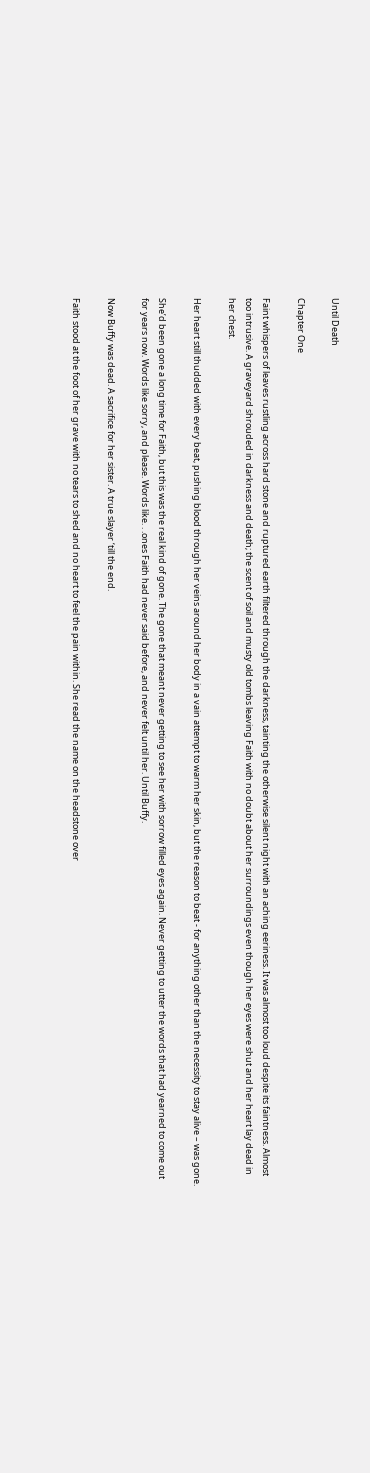Until Death

Chapter One

Faint whispers of leaves rustling across hard stone and ruptured earth filtered through the darkness, tainting the otherwise silent night with an aching eeriness. It was almost too loud despite its faintness. Almost too intrusive. A graveyard shrouded in darkness and death; the scent of soil and musty old tombs leaving Faith with no doubt about her surroundings even though her eyes were shut and her heart lay dead in her chest.

Her heart still thudded with every beat, pushing blood through her veins around her body in a vain attempt to warm her skin, but the reason to beat - for anything other than the necessity to stay alive – was gone.

She’d been gone a long time for Faith, but this was the real kind of gone. The gone that meant never getting to see her with sorrow filled eyes again. Never getting to utter the words that had yearned to come out for years now. Words like sorry, and please. Words like. . .ones Faith had never said before, and never felt until her. Until Buffy.

Now Buffy was dead. A sacrifice for her sister. A true slayer ‘till the end.

Faith stood at the foot of her grave with no tears to shed and no heart to feel the pain within. She read the name on the headstone over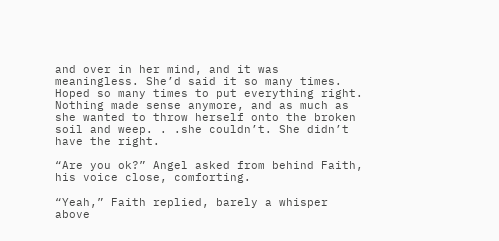and over in her mind, and it was meaningless. She’d said it so many times. Hoped so many times to put everything right. Nothing made sense anymore, and as much as she wanted to throw herself onto the broken soil and weep. . .she couldn’t. She didn’t have the right.

“Are you ok?” Angel asked from behind Faith, his voice close, comforting.

“Yeah,” Faith replied, barely a whisper above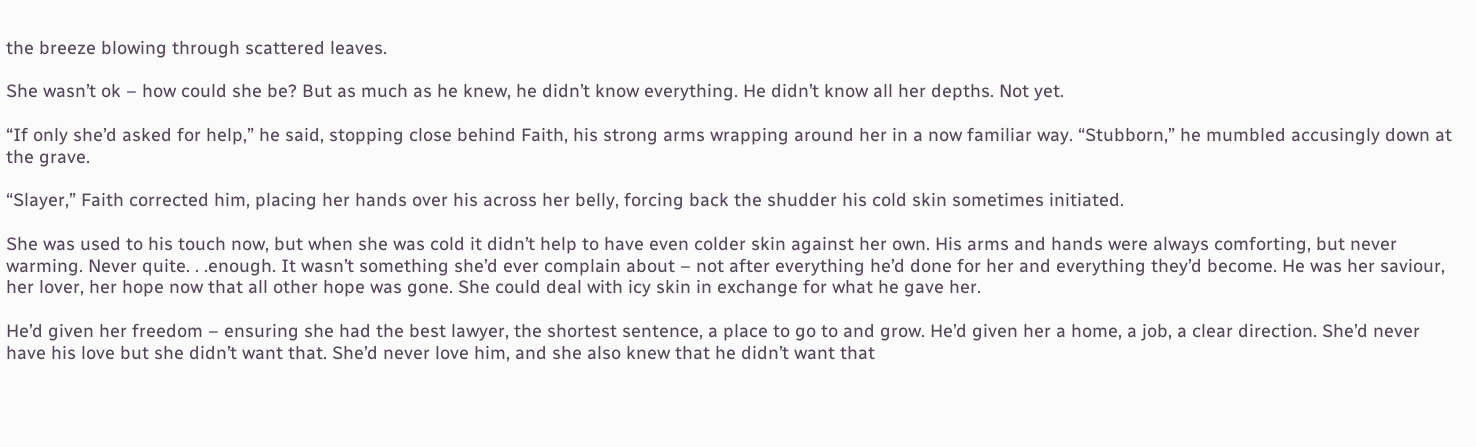the breeze blowing through scattered leaves.

She wasn’t ok – how could she be? But as much as he knew, he didn’t know everything. He didn’t know all her depths. Not yet.

“If only she’d asked for help,” he said, stopping close behind Faith, his strong arms wrapping around her in a now familiar way. “Stubborn,” he mumbled accusingly down at the grave.

“Slayer,” Faith corrected him, placing her hands over his across her belly, forcing back the shudder his cold skin sometimes initiated.

She was used to his touch now, but when she was cold it didn’t help to have even colder skin against her own. His arms and hands were always comforting, but never warming. Never quite. . .enough. It wasn’t something she’d ever complain about – not after everything he’d done for her and everything they’d become. He was her saviour, her lover, her hope now that all other hope was gone. She could deal with icy skin in exchange for what he gave her.

He’d given her freedom – ensuring she had the best lawyer, the shortest sentence, a place to go to and grow. He’d given her a home, a job, a clear direction. She’d never have his love but she didn’t want that. She’d never love him, and she also knew that he didn’t want that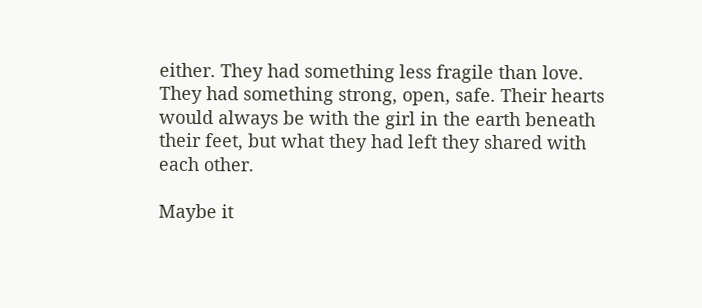either. They had something less fragile than love. They had something strong, open, safe. Their hearts would always be with the girl in the earth beneath their feet, but what they had left they shared with each other.

Maybe it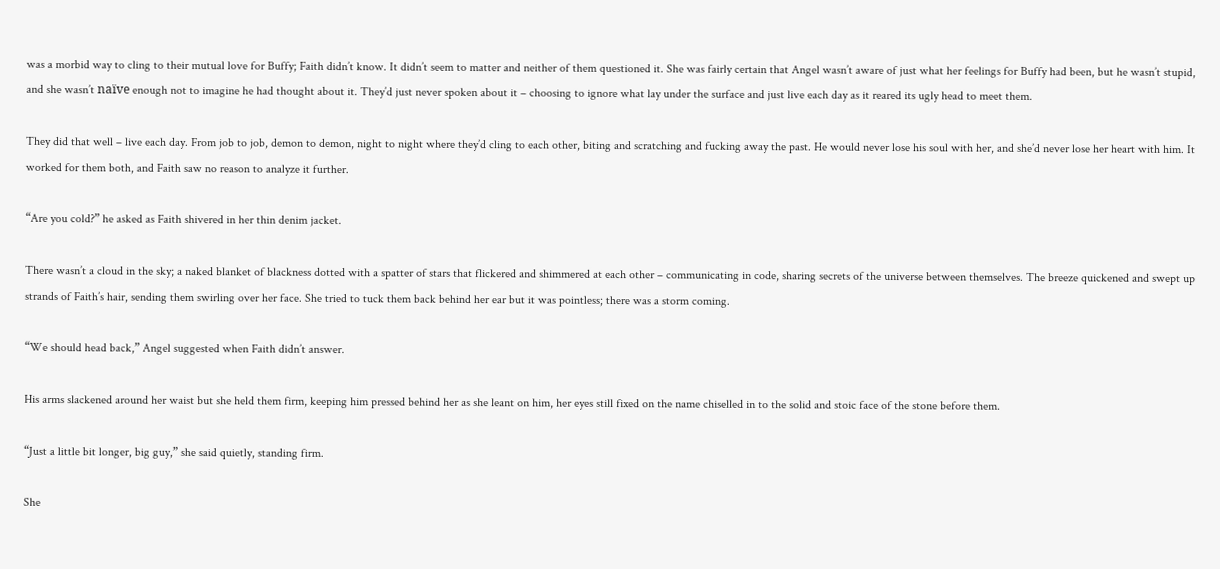was a morbid way to cling to their mutual love for Buffy; Faith didn’t know. It didn’t seem to matter and neither of them questioned it. She was fairly certain that Angel wasn’t aware of just what her feelings for Buffy had been, but he wasn’t stupid, and she wasn’t naïve enough not to imagine he had thought about it. They’d just never spoken about it – choosing to ignore what lay under the surface and just live each day as it reared its ugly head to meet them.

They did that well – live each day. From job to job, demon to demon, night to night where they’d cling to each other, biting and scratching and fucking away the past. He would never lose his soul with her, and she’d never lose her heart with him. It worked for them both, and Faith saw no reason to analyze it further.

“Are you cold?” he asked as Faith shivered in her thin denim jacket.

There wasn’t a cloud in the sky; a naked blanket of blackness dotted with a spatter of stars that flickered and shimmered at each other – communicating in code, sharing secrets of the universe between themselves. The breeze quickened and swept up strands of Faith’s hair, sending them swirling over her face. She tried to tuck them back behind her ear but it was pointless; there was a storm coming.

“We should head back,” Angel suggested when Faith didn’t answer.

His arms slackened around her waist but she held them firm, keeping him pressed behind her as she leant on him, her eyes still fixed on the name chiselled in to the solid and stoic face of the stone before them.

“Just a little bit longer, big guy,” she said quietly, standing firm.

She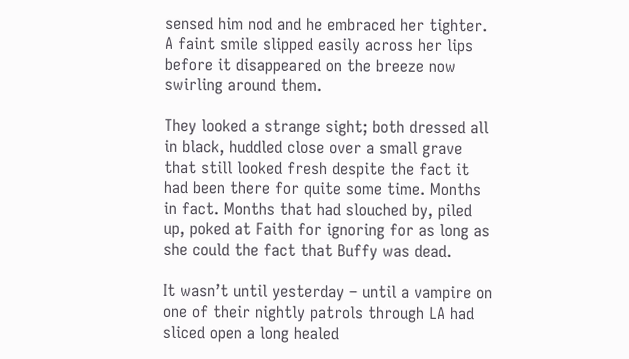sensed him nod and he embraced her tighter. A faint smile slipped easily across her lips before it disappeared on the breeze now swirling around them.

They looked a strange sight; both dressed all in black, huddled close over a small grave that still looked fresh despite the fact it had been there for quite some time. Months in fact. Months that had slouched by, piled up, poked at Faith for ignoring for as long as she could the fact that Buffy was dead.

It wasn’t until yesterday – until a vampire on one of their nightly patrols through LA had sliced open a long healed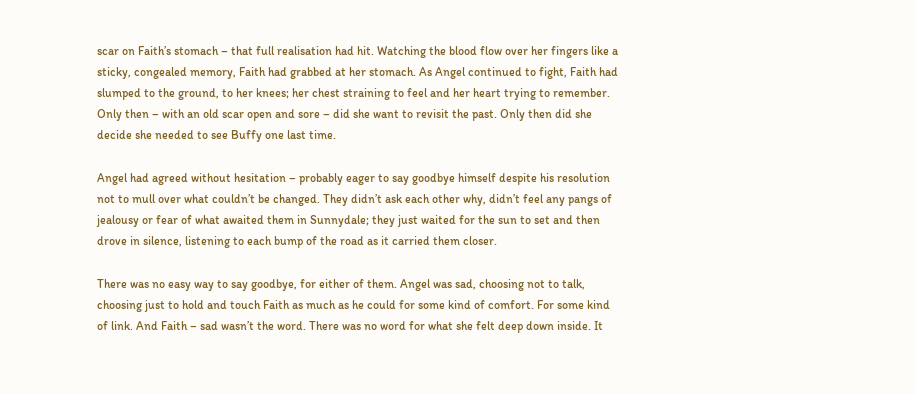scar on Faith’s stomach – that full realisation had hit. Watching the blood flow over her fingers like a sticky, congealed memory, Faith had grabbed at her stomach. As Angel continued to fight, Faith had slumped to the ground, to her knees; her chest straining to feel and her heart trying to remember. Only then – with an old scar open and sore – did she want to revisit the past. Only then did she decide she needed to see Buffy one last time.

Angel had agreed without hesitation – probably eager to say goodbye himself despite his resolution not to mull over what couldn’t be changed. They didn’t ask each other why, didn’t feel any pangs of jealousy or fear of what awaited them in Sunnydale; they just waited for the sun to set and then drove in silence, listening to each bump of the road as it carried them closer.

There was no easy way to say goodbye, for either of them. Angel was sad, choosing not to talk, choosing just to hold and touch Faith as much as he could for some kind of comfort. For some kind of link. And Faith – sad wasn’t the word. There was no word for what she felt deep down inside. It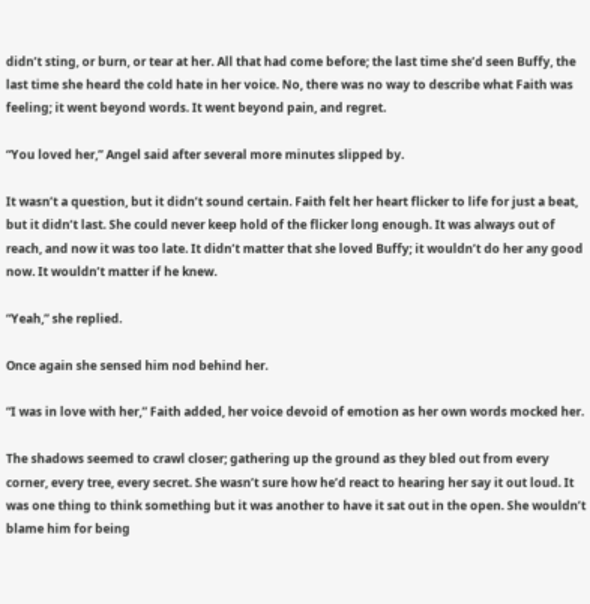didn’t sting, or burn, or tear at her. All that had come before; the last time she’d seen Buffy, the last time she heard the cold hate in her voice. No, there was no way to describe what Faith was feeling; it went beyond words. It went beyond pain, and regret.

“You loved her,” Angel said after several more minutes slipped by.

It wasn’t a question, but it didn’t sound certain. Faith felt her heart flicker to life for just a beat, but it didn’t last. She could never keep hold of the flicker long enough. It was always out of reach, and now it was too late. It didn’t matter that she loved Buffy; it wouldn’t do her any good now. It wouldn’t matter if he knew.

“Yeah,” she replied.

Once again she sensed him nod behind her.

“I was in love with her,” Faith added, her voice devoid of emotion as her own words mocked her.

The shadows seemed to crawl closer; gathering up the ground as they bled out from every corner, every tree, every secret. She wasn’t sure how he’d react to hearing her say it out loud. It was one thing to think something but it was another to have it sat out in the open. She wouldn’t blame him for being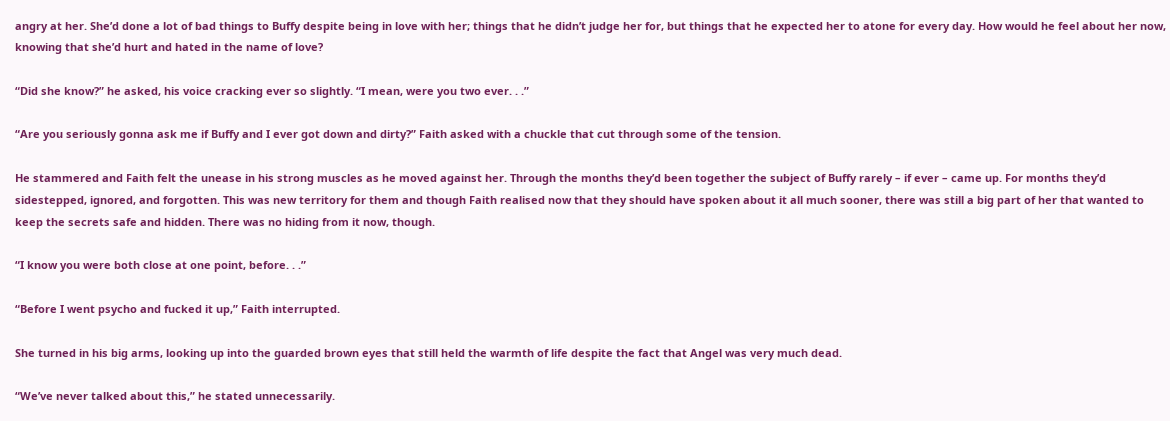angry at her. She’d done a lot of bad things to Buffy despite being in love with her; things that he didn’t judge her for, but things that he expected her to atone for every day. How would he feel about her now, knowing that she’d hurt and hated in the name of love?

“Did she know?” he asked, his voice cracking ever so slightly. “I mean, were you two ever. . .”

“Are you seriously gonna ask me if Buffy and I ever got down and dirty?” Faith asked with a chuckle that cut through some of the tension.

He stammered and Faith felt the unease in his strong muscles as he moved against her. Through the months they’d been together the subject of Buffy rarely – if ever – came up. For months they’d sidestepped, ignored, and forgotten. This was new territory for them and though Faith realised now that they should have spoken about it all much sooner, there was still a big part of her that wanted to keep the secrets safe and hidden. There was no hiding from it now, though.

“I know you were both close at one point, before. . .”

“Before I went psycho and fucked it up,” Faith interrupted.

She turned in his big arms, looking up into the guarded brown eyes that still held the warmth of life despite the fact that Angel was very much dead.

“We’ve never talked about this,” he stated unnecessarily.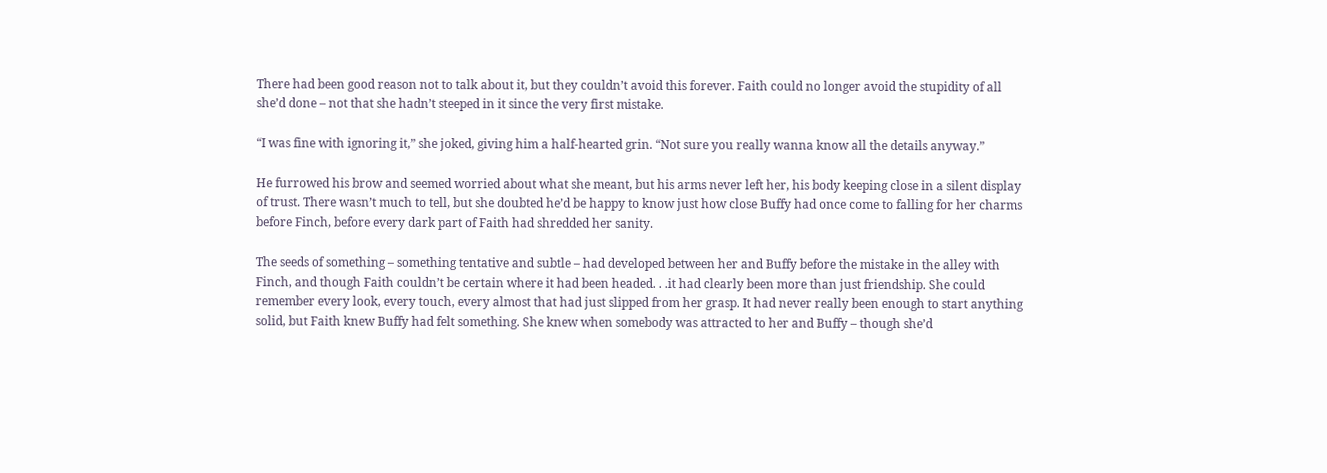There had been good reason not to talk about it, but they couldn’t avoid this forever. Faith could no longer avoid the stupidity of all she’d done – not that she hadn’t steeped in it since the very first mistake.

“I was fine with ignoring it,” she joked, giving him a half-hearted grin. “Not sure you really wanna know all the details anyway.”

He furrowed his brow and seemed worried about what she meant, but his arms never left her, his body keeping close in a silent display of trust. There wasn’t much to tell, but she doubted he’d be happy to know just how close Buffy had once come to falling for her charms before Finch, before every dark part of Faith had shredded her sanity.

The seeds of something – something tentative and subtle – had developed between her and Buffy before the mistake in the alley with Finch, and though Faith couldn’t be certain where it had been headed. . .it had clearly been more than just friendship. She could remember every look, every touch, every almost that had just slipped from her grasp. It had never really been enough to start anything solid, but Faith knew Buffy had felt something. She knew when somebody was attracted to her and Buffy – though she’d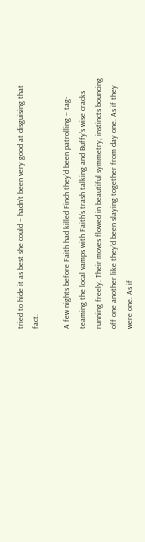tried to hide it as best she could – hadn’t been very good at disguising that fact.

A few nights before Faith had killed Finch they’d been patrolling – tag-teaming the local vamps with Faith’s trash talking and Buffy’s wise cracks running freely. Their moves flowed in beautiful symmetry, instincts bouncing off one another like they’d been slaying together from day one. As if they were one. As if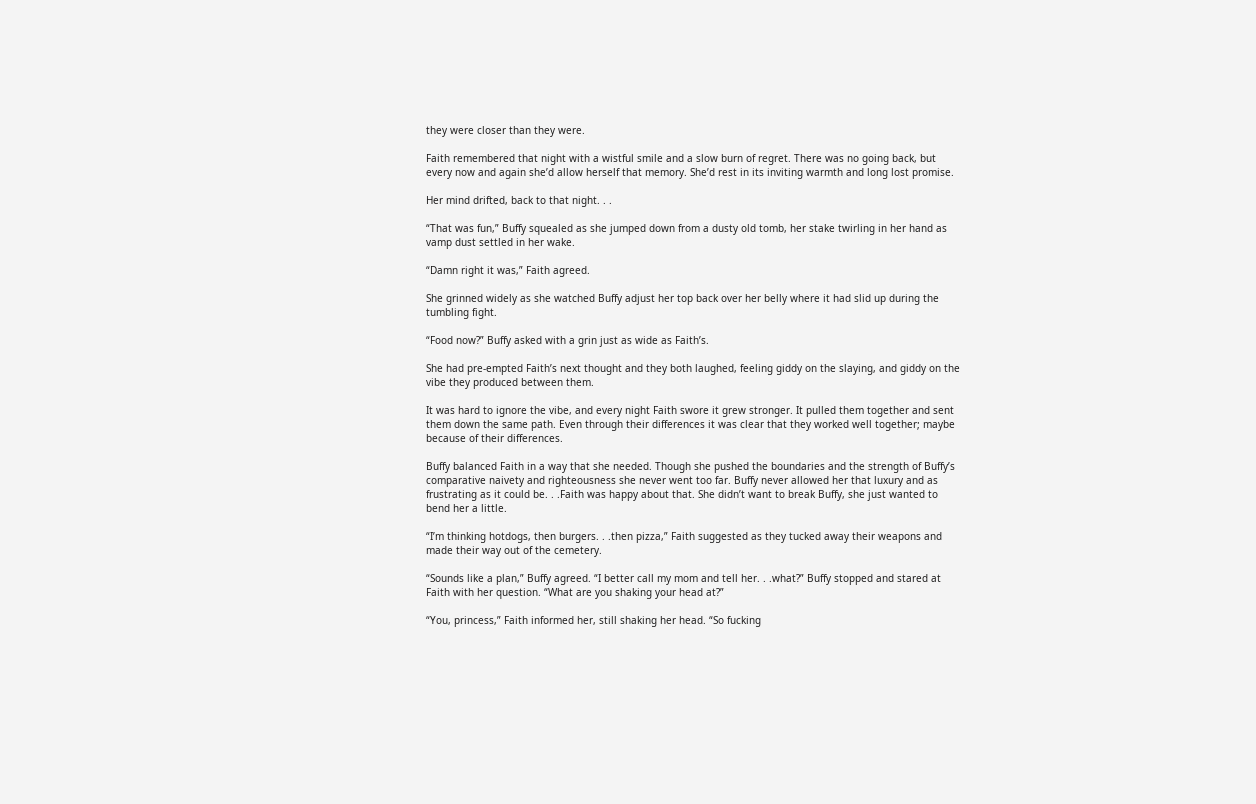they were closer than they were.

Faith remembered that night with a wistful smile and a slow burn of regret. There was no going back, but every now and again she’d allow herself that memory. She’d rest in its inviting warmth and long lost promise.

Her mind drifted, back to that night. . .

“That was fun,” Buffy squealed as she jumped down from a dusty old tomb, her stake twirling in her hand as vamp dust settled in her wake.

“Damn right it was,” Faith agreed.

She grinned widely as she watched Buffy adjust her top back over her belly where it had slid up during the tumbling fight.

“Food now?” Buffy asked with a grin just as wide as Faith’s.

She had pre-empted Faith’s next thought and they both laughed, feeling giddy on the slaying, and giddy on the vibe they produced between them.

It was hard to ignore the vibe, and every night Faith swore it grew stronger. It pulled them together and sent them down the same path. Even through their differences it was clear that they worked well together; maybe because of their differences.

Buffy balanced Faith in a way that she needed. Though she pushed the boundaries and the strength of Buffy’s comparative naivety and righteousness she never went too far. Buffy never allowed her that luxury and as frustrating as it could be. . .Faith was happy about that. She didn’t want to break Buffy, she just wanted to bend her a little.

“I’m thinking hotdogs, then burgers. . .then pizza,” Faith suggested as they tucked away their weapons and made their way out of the cemetery.

“Sounds like a plan,” Buffy agreed. “I better call my mom and tell her. . .what?” Buffy stopped and stared at Faith with her question. “What are you shaking your head at?”

“You, princess,” Faith informed her, still shaking her head. “So fucking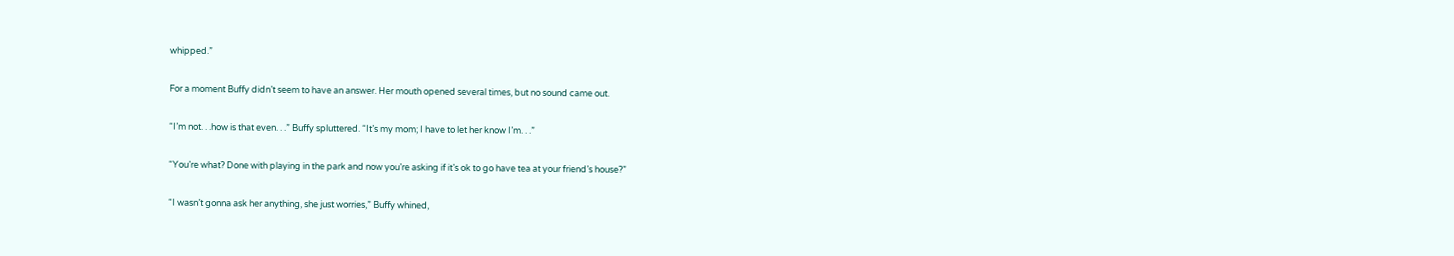whipped.”

For a moment Buffy didn’t seem to have an answer. Her mouth opened several times, but no sound came out.

“I’m not. . .how is that even. . .” Buffy spluttered. “It’s my mom; I have to let her know I’m. . .”

“You’re what? Done with playing in the park and now you’re asking if it’s ok to go have tea at your friend’s house?”

“I wasn’t gonna ask her anything, she just worries,” Buffy whined,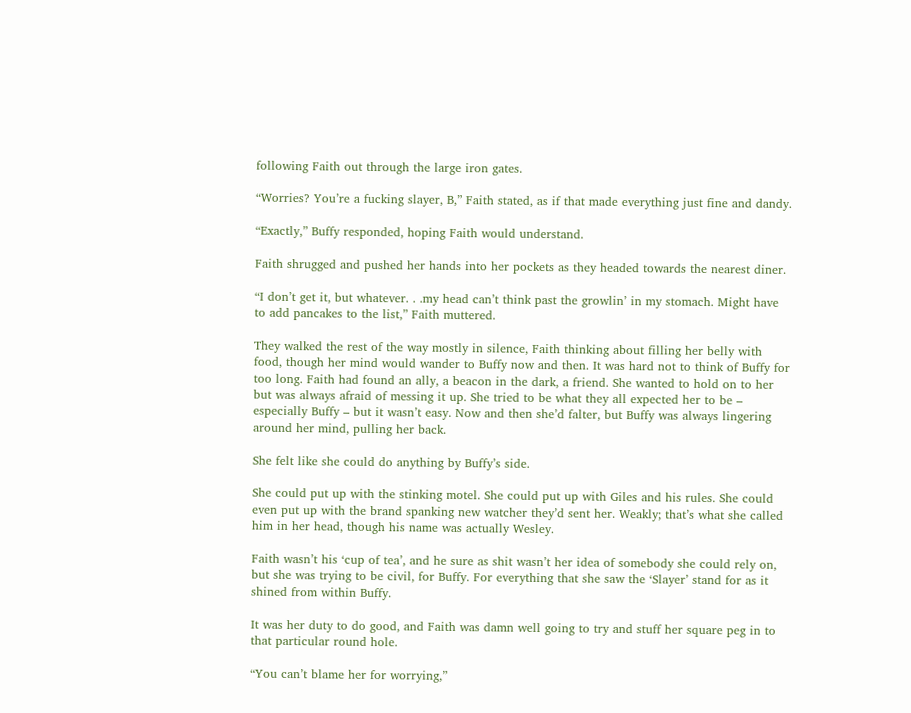following Faith out through the large iron gates.

“Worries? You’re a fucking slayer, B,” Faith stated, as if that made everything just fine and dandy.

“Exactly,” Buffy responded, hoping Faith would understand.

Faith shrugged and pushed her hands into her pockets as they headed towards the nearest diner.

“I don’t get it, but whatever. . .my head can’t think past the growlin’ in my stomach. Might have to add pancakes to the list,” Faith muttered.

They walked the rest of the way mostly in silence, Faith thinking about filling her belly with food, though her mind would wander to Buffy now and then. It was hard not to think of Buffy for too long. Faith had found an ally, a beacon in the dark, a friend. She wanted to hold on to her but was always afraid of messing it up. She tried to be what they all expected her to be – especially Buffy – but it wasn’t easy. Now and then she’d falter, but Buffy was always lingering around her mind, pulling her back.

She felt like she could do anything by Buffy’s side.

She could put up with the stinking motel. She could put up with Giles and his rules. She could even put up with the brand spanking new watcher they’d sent her. Weakly; that’s what she called him in her head, though his name was actually Wesley.

Faith wasn’t his ‘cup of tea’, and he sure as shit wasn’t her idea of somebody she could rely on, but she was trying to be civil, for Buffy. For everything that she saw the ‘Slayer’ stand for as it shined from within Buffy.

It was her duty to do good, and Faith was damn well going to try and stuff her square peg in to that particular round hole.

“You can’t blame her for worrying,”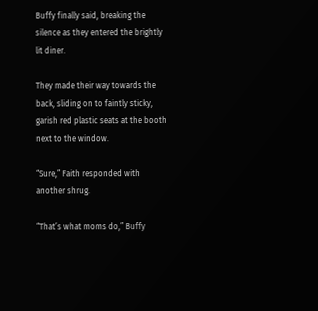Buffy finally said, breaking the silence as they entered the brightly lit diner.

They made their way towards the back, sliding on to faintly sticky, garish red plastic seats at the booth next to the window.

“Sure,” Faith responded with another shrug.

“That’s what moms do,” Buffy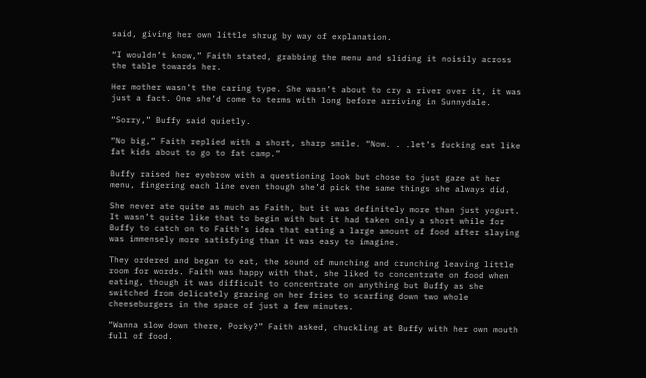said, giving her own little shrug by way of explanation.

“I wouldn’t know,” Faith stated, grabbing the menu and sliding it noisily across the table towards her.

Her mother wasn’t the caring type. She wasn’t about to cry a river over it, it was just a fact. One she’d come to terms with long before arriving in Sunnydale.

“Sorry,” Buffy said quietly.

“No big,” Faith replied with a short, sharp smile. “Now. . .let’s fucking eat like fat kids about to go to fat camp.”

Buffy raised her eyebrow with a questioning look but chose to just gaze at her menu, fingering each line even though she’d pick the same things she always did.

She never ate quite as much as Faith, but it was definitely more than just yogurt. It wasn’t quite like that to begin with but it had taken only a short while for Buffy to catch on to Faith’s idea that eating a large amount of food after slaying was immensely more satisfying than it was easy to imagine.

They ordered and began to eat, the sound of munching and crunching leaving little room for words. Faith was happy with that, she liked to concentrate on food when eating, though it was difficult to concentrate on anything but Buffy as she switched from delicately grazing on her fries to scarfing down two whole cheeseburgers in the space of just a few minutes.

“Wanna slow down there, Porky?” Faith asked, chuckling at Buffy with her own mouth full of food.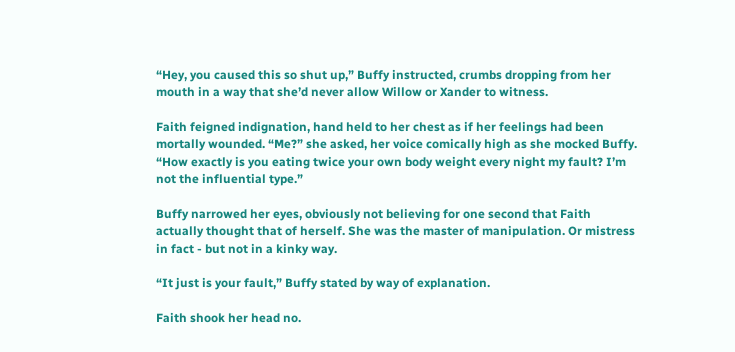“Hey, you caused this so shut up,” Buffy instructed, crumbs dropping from her mouth in a way that she’d never allow Willow or Xander to witness.

Faith feigned indignation, hand held to her chest as if her feelings had been mortally wounded. “Me?” she asked, her voice comically high as she mocked Buffy. “How exactly is you eating twice your own body weight every night my fault? I’m not the influential type.”

Buffy narrowed her eyes, obviously not believing for one second that Faith actually thought that of herself. She was the master of manipulation. Or mistress in fact - but not in a kinky way.

“It just is your fault,” Buffy stated by way of explanation.

Faith shook her head no.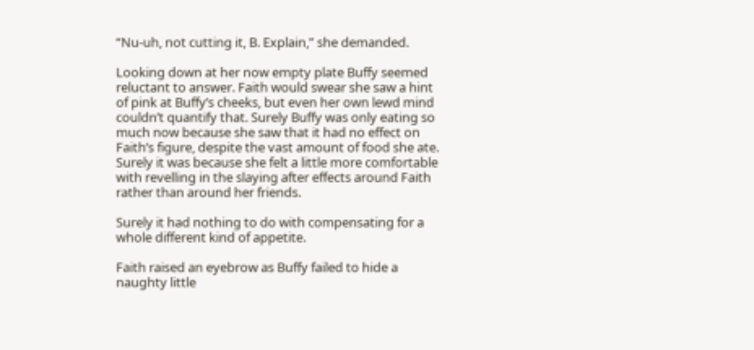“Nu-uh, not cutting it, B. Explain,” she demanded.

Looking down at her now empty plate Buffy seemed reluctant to answer. Faith would swear she saw a hint of pink at Buffy’s cheeks, but even her own lewd mind couldn’t quantify that. Surely Buffy was only eating so much now because she saw that it had no effect on Faith’s figure, despite the vast amount of food she ate. Surely it was because she felt a little more comfortable with revelling in the slaying after effects around Faith rather than around her friends.

Surely it had nothing to do with compensating for a whole different kind of appetite.

Faith raised an eyebrow as Buffy failed to hide a naughty little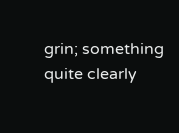grin; something quite clearly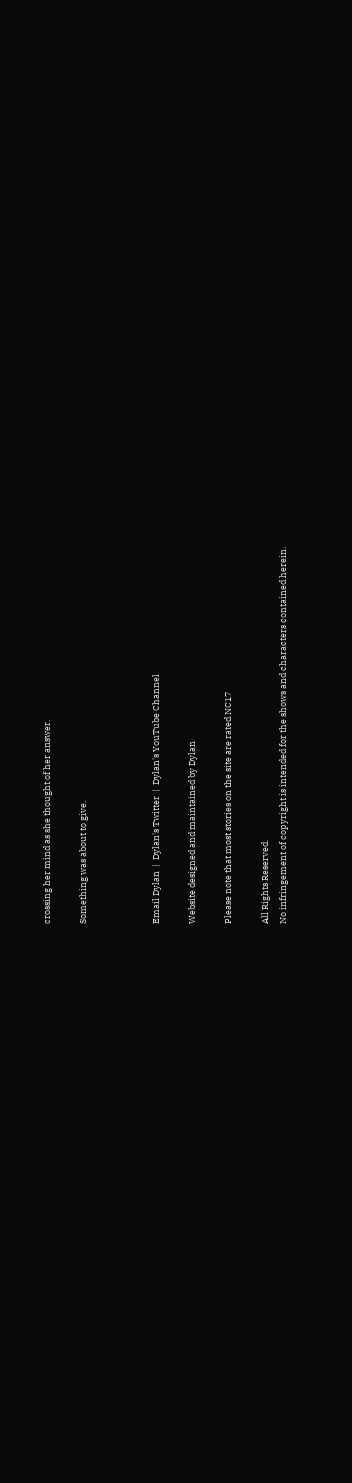crossing her mind as she thought of her answer.

Something was about to give.



Email Dylan  |  Dylan's Twitter  |  Dylan's YouTube Channel

Website designed and maintained by Dylan

Please note that most stories on the site are rated NC17

All Rights Reserved.
No infringement of copyright is intended for the shows and characters contained herein.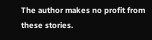The author makes no profit from these stories.